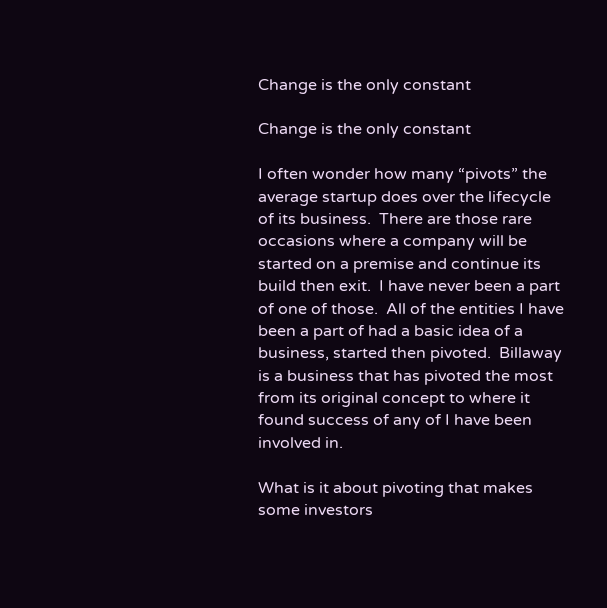Change is the only constant

Change is the only constant

I often wonder how many “pivots” the average startup does over the lifecycle of its business.  There are those rare occasions where a company will be started on a premise and continue its build then exit.  I have never been a part of one of those.  All of the entities I have been a part of had a basic idea of a business, started then pivoted.  Billaway is a business that has pivoted the most from its original concept to where it found success of any of I have been involved in.

What is it about pivoting that makes some investors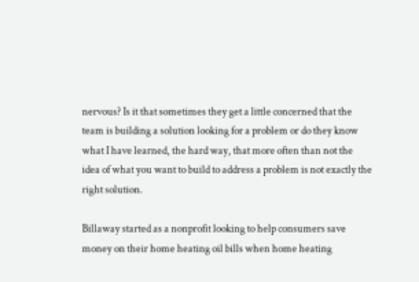nervous? Is it that sometimes they get a little concerned that the team is building a solution looking for a problem or do they know what I have learned, the hard way, that more often than not the idea of what you want to build to address a problem is not exactly the right solution.

Billaway started as a nonprofit looking to help consumers save money on their home heating oil bills when home heating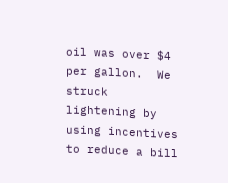oil was over $4 per gallon.  We struck lightening by using incentives to reduce a bill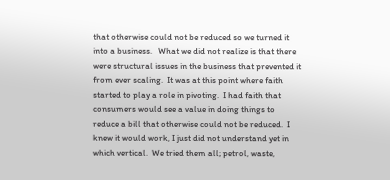that otherwise could not be reduced so we turned it into a business.   What we did not realize is that there were structural issues in the business that prevented it from ever scaling.  It was at this point where faith started to play a role in pivoting.  I had faith that consumers would see a value in doing things to reduce a bill that otherwise could not be reduced.  I knew it would work, I just did not understand yet in which vertical.  We tried them all; petrol, waste,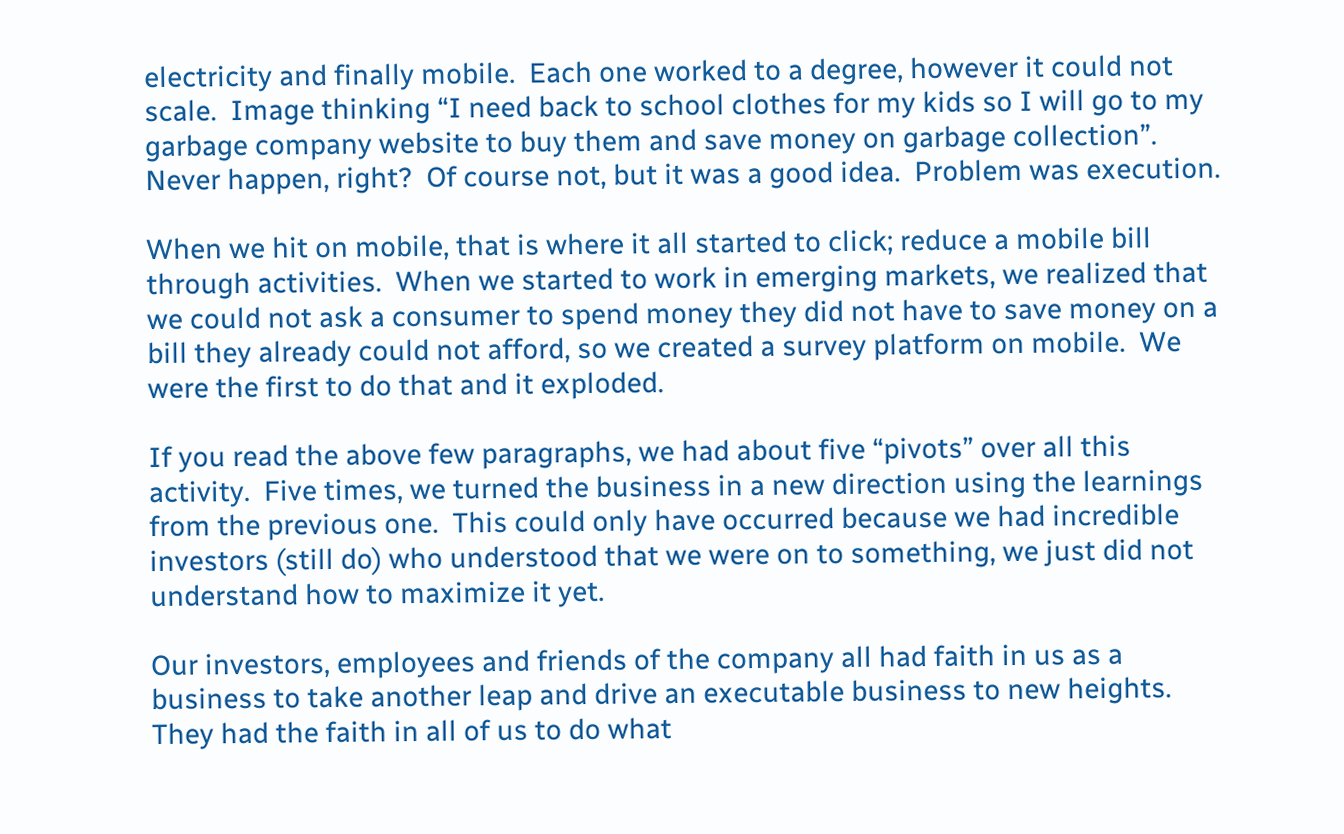electricity and finally mobile.  Each one worked to a degree, however it could not scale.  Image thinking “I need back to school clothes for my kids so I will go to my garbage company website to buy them and save money on garbage collection”.  Never happen, right?  Of course not, but it was a good idea.  Problem was execution.

When we hit on mobile, that is where it all started to click; reduce a mobile bill through activities.  When we started to work in emerging markets, we realized that we could not ask a consumer to spend money they did not have to save money on a bill they already could not afford, so we created a survey platform on mobile.  We were the first to do that and it exploded.

If you read the above few paragraphs, we had about five “pivots” over all this activity.  Five times, we turned the business in a new direction using the learnings from the previous one.  This could only have occurred because we had incredible investors (still do) who understood that we were on to something, we just did not understand how to maximize it yet.

Our investors, employees and friends of the company all had faith in us as a business to take another leap and drive an executable business to new heights.  They had the faith in all of us to do what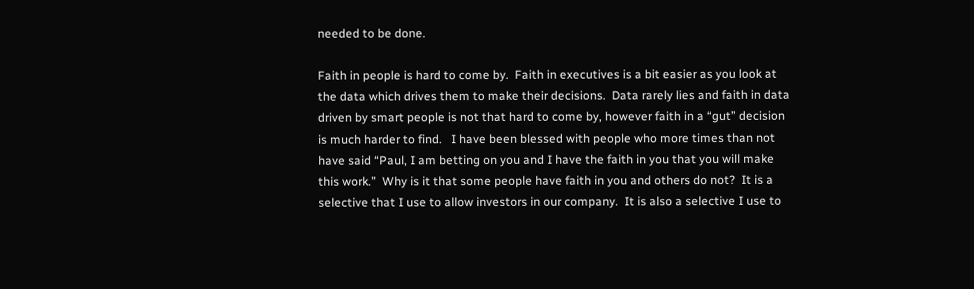needed to be done.

Faith in people is hard to come by.  Faith in executives is a bit easier as you look at the data which drives them to make their decisions.  Data rarely lies and faith in data driven by smart people is not that hard to come by, however faith in a “gut” decision is much harder to find.   I have been blessed with people who more times than not have said “Paul, I am betting on you and I have the faith in you that you will make this work.”  Why is it that some people have faith in you and others do not?  It is a selective that I use to allow investors in our company.  It is also a selective I use to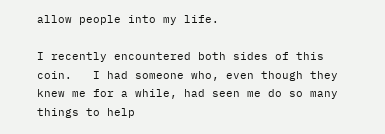allow people into my life.

I recently encountered both sides of this coin.   I had someone who, even though they knew me for a while, had seen me do so many things to help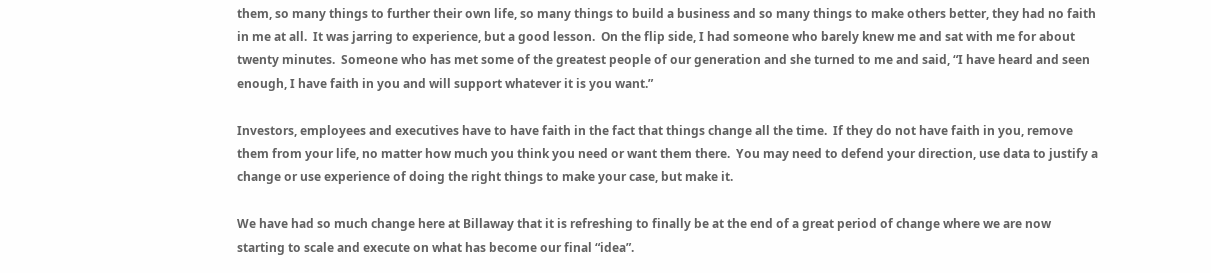them, so many things to further their own life, so many things to build a business and so many things to make others better, they had no faith in me at all.  It was jarring to experience, but a good lesson.  On the flip side, I had someone who barely knew me and sat with me for about twenty minutes.  Someone who has met some of the greatest people of our generation and she turned to me and said, “I have heard and seen enough, I have faith in you and will support whatever it is you want.”

Investors, employees and executives have to have faith in the fact that things change all the time.  If they do not have faith in you, remove them from your life, no matter how much you think you need or want them there.  You may need to defend your direction, use data to justify a change or use experience of doing the right things to make your case, but make it.

We have had so much change here at Billaway that it is refreshing to finally be at the end of a great period of change where we are now starting to scale and execute on what has become our final “idea”.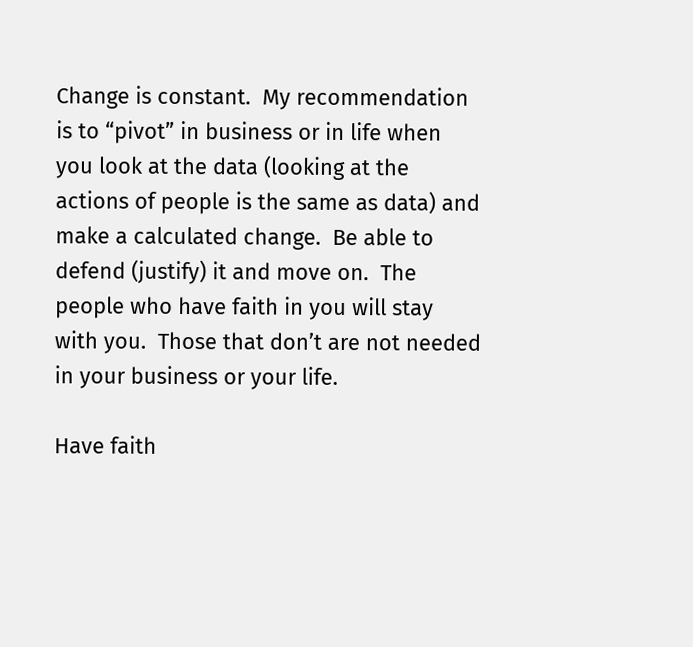Change is constant.  My recommendation is to “pivot” in business or in life when you look at the data (looking at the actions of people is the same as data) and make a calculated change.  Be able to defend (justify) it and move on.  The people who have faith in you will stay with you.  Those that don’t are not needed in your business or your life.

Have faith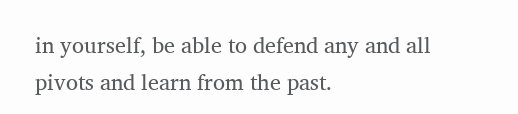in yourself, be able to defend any and all pivots and learn from the past.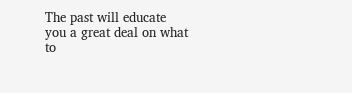The past will educate you a great deal on what to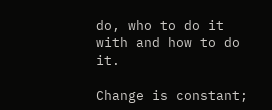do, who to do it with and how to do it.

Change is constant;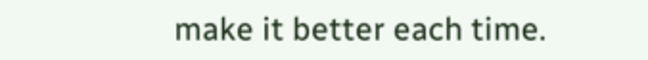make it better each time.